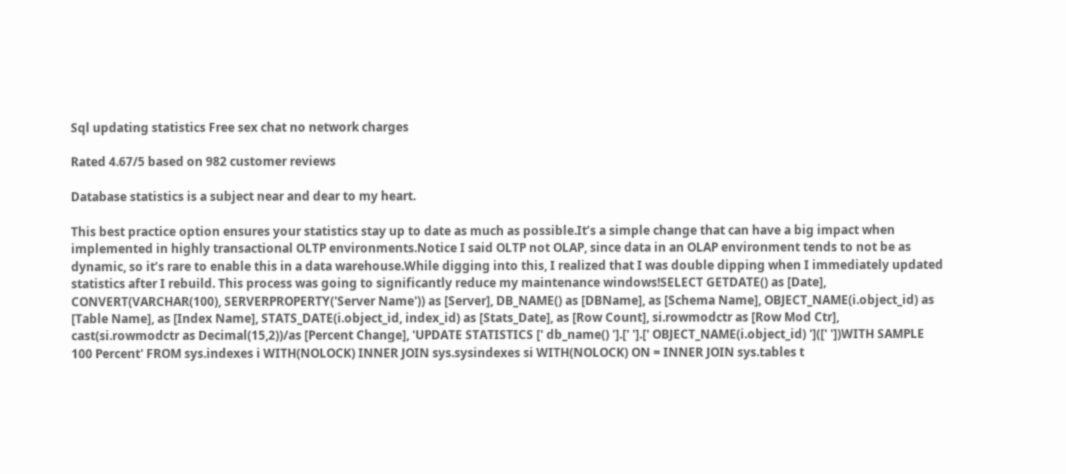Sql updating statistics Free sex chat no network charges

Rated 4.67/5 based on 982 customer reviews

Database statistics is a subject near and dear to my heart.

This best practice option ensures your statistics stay up to date as much as possible.It’s a simple change that can have a big impact when implemented in highly transactional OLTP environments.Notice I said OLTP not OLAP, since data in an OLAP environment tends to not be as dynamic, so it’s rare to enable this in a data warehouse.While digging into this, I realized that I was double dipping when I immediately updated statistics after I rebuild. This process was going to significantly reduce my maintenance windows!SELECT GETDATE() as [Date], CONVERT(VARCHAR(100), SERVERPROPERTY('Server Name')) as [Server], DB_NAME() as [DBName], as [Schema Name], OBJECT_NAME(i.object_id) as [Table Name], as [Index Name], STATS_DATE(i.object_id, index_id) as [Stats_Date], as [Row Count], si.rowmodctr as [Row Mod Ctr], cast(si.rowmodctr as Decimal(15,2))/as [Percent Change], 'UPDATE STATISTICS [' db_name() '].[' '].[' OBJECT_NAME(i.object_id) ']([' '])WITH SAMPLE 100 Percent' FROM sys.indexes i WITH(NOLOCK) INNER JOIN sys.sysindexes si WITH(NOLOCK) ON = INNER JOIN sys.tables t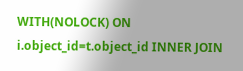WITH(NOLOCK) ON i.object_id=t.object_id INNER JOIN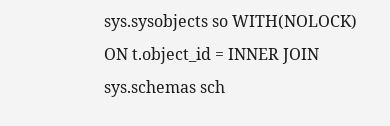sys.sysobjects so WITH(NOLOCK) ON t.object_id = INNER JOIN sys.schemas sch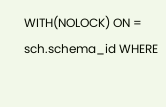WITH(NOLOCK) ON = sch.schema_id WHERE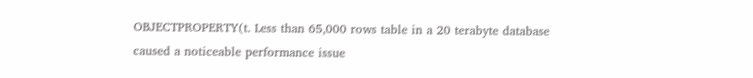OBJECTPROPERTY(t. Less than 65,000 rows table in a 20 terabyte database caused a noticeable performance issue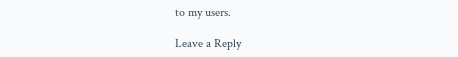to my users.

Leave a Reply